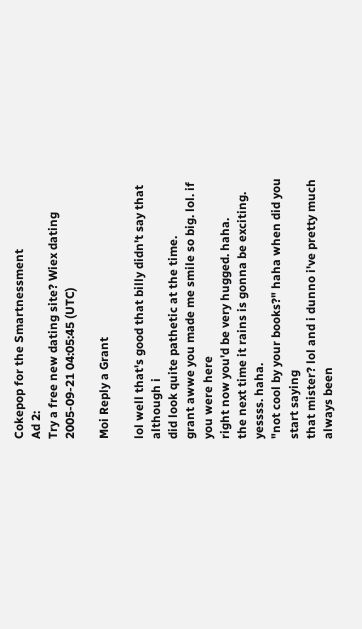Cokepop for the Smartnessment
Ad 2:
Try a free new dating site? Wiex dating
2005-09-21 04:05:45 (UTC)

Moi Reply a Grant

lol well that's good that billy didn't say that although i
did look quite pathetic at the time.
grant awwe you made me smile so big. lol. if you were here
right now you'd be very hugged. haha.
the next time it rains is gonna be exciting. yessss. haha.
"not cool by your books?" haha when did you start saying
that mister? lol and i dunno i've pretty much always been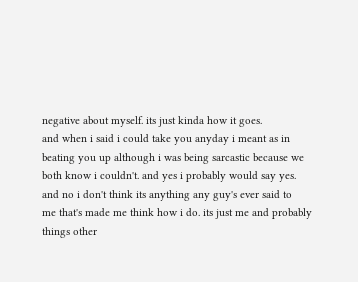negative about myself. its just kinda how it goes.
and when i said i could take you anyday i meant as in
beating you up although i was being sarcastic because we
both know i couldn't. and yes i probably would say yes.
and no i don't think its anything any guy's ever said to
me that's made me think how i do. its just me and probably
things other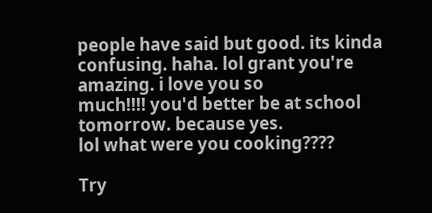people have said but good. its kinda
confusing. haha. lol grant you're amazing. i love you so
much!!!! you'd better be at school tomorrow. because yes.
lol what were you cooking????

Try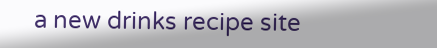a new drinks recipe site